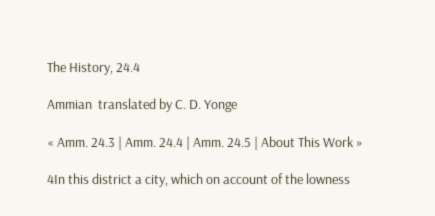The History, 24.4

Ammian  translated by C. D. Yonge

« Amm. 24.3 | Amm. 24.4 | Amm. 24.5 | About This Work »

4In this district a city, which on account of the lowness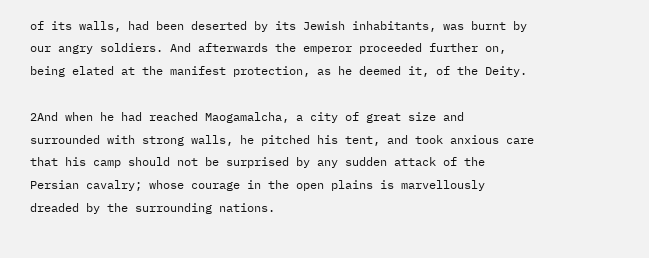of its walls, had been deserted by its Jewish inhabitants, was burnt by our angry soldiers. And afterwards the emperor proceeded further on, being elated at the manifest protection, as he deemed it, of the Deity.

2And when he had reached Maogamalcha, a city of great size and surrounded with strong walls, he pitched his tent, and took anxious care that his camp should not be surprised by any sudden attack of the Persian cavalry; whose courage in the open plains is marvellously dreaded by the surrounding nations.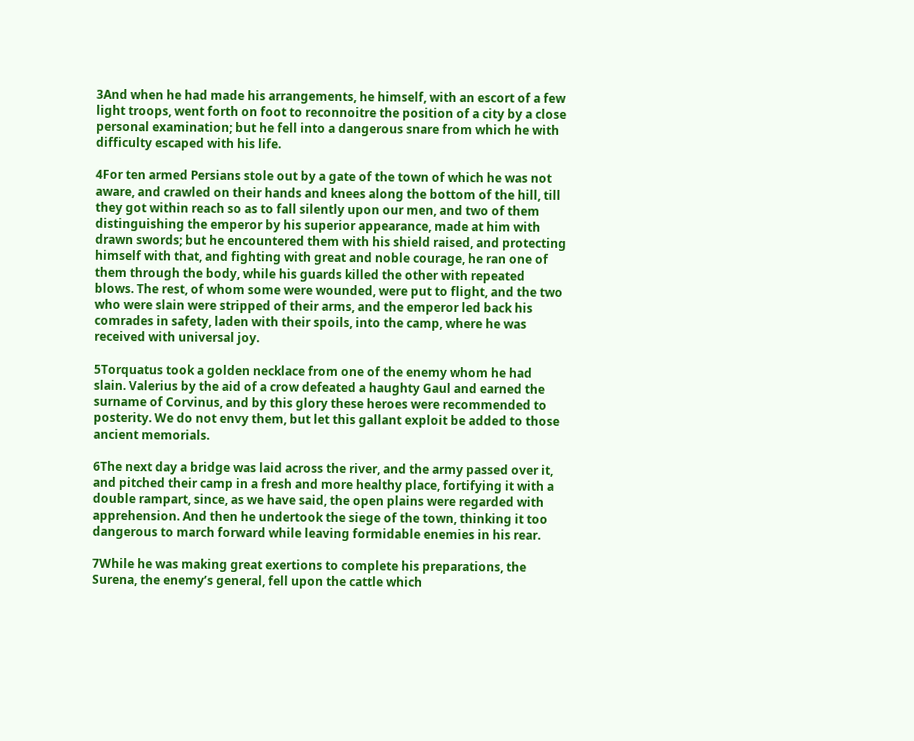3And when he had made his arrangements, he himself, with an escort of a few light troops, went forth on foot to reconnoitre the position of a city by a close personal examination; but he fell into a dangerous snare from which he with difficulty escaped with his life.

4For ten armed Persians stole out by a gate of the town of which he was not aware, and crawled on their hands and knees along the bottom of the hill, till they got within reach so as to fall silently upon our men, and two of them distinguishing the emperor by his superior appearance, made at him with drawn swords; but he encountered them with his shield raised, and protecting himself with that, and fighting with great and noble courage, he ran one of them through the body, while his guards killed the other with repeated blows. The rest, of whom some were wounded, were put to flight, and the two who were slain were stripped of their arms, and the emperor led back his comrades in safety, laden with their spoils, into the camp, where he was received with universal joy.

5Torquatus took a golden necklace from one of the enemy whom he had slain. Valerius by the aid of a crow defeated a haughty Gaul and earned the surname of Corvinus, and by this glory these heroes were recommended to posterity. We do not envy them, but let this gallant exploit be added to those ancient memorials.

6The next day a bridge was laid across the river, and the army passed over it, and pitched their camp in a fresh and more healthy place, fortifying it with a double rampart, since, as we have said, the open plains were regarded with apprehension. And then he undertook the siege of the town, thinking it too dangerous to march forward while leaving formidable enemies in his rear.

7While he was making great exertions to complete his preparations, the Surena, the enemy’s general, fell upon the cattle which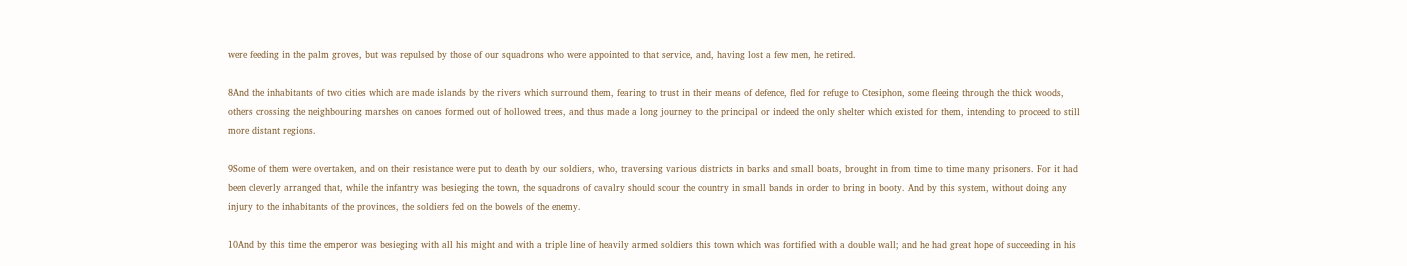were feeding in the palm groves, but was repulsed by those of our squadrons who were appointed to that service, and, having lost a few men, he retired.

8And the inhabitants of two cities which are made islands by the rivers which surround them, fearing to trust in their means of defence, fled for refuge to Ctesiphon, some fleeing through the thick woods, others crossing the neighbouring marshes on canoes formed out of hollowed trees, and thus made a long journey to the principal or indeed the only shelter which existed for them, intending to proceed to still more distant regions.

9Some of them were overtaken, and on their resistance were put to death by our soldiers, who, traversing various districts in barks and small boats, brought in from time to time many prisoners. For it had been cleverly arranged that, while the infantry was besieging the town, the squadrons of cavalry should scour the country in small bands in order to bring in booty. And by this system, without doing any injury to the inhabitants of the provinces, the soldiers fed on the bowels of the enemy.

10And by this time the emperor was besieging with all his might and with a triple line of heavily armed soldiers this town which was fortified with a double wall; and he had great hope of succeeding in his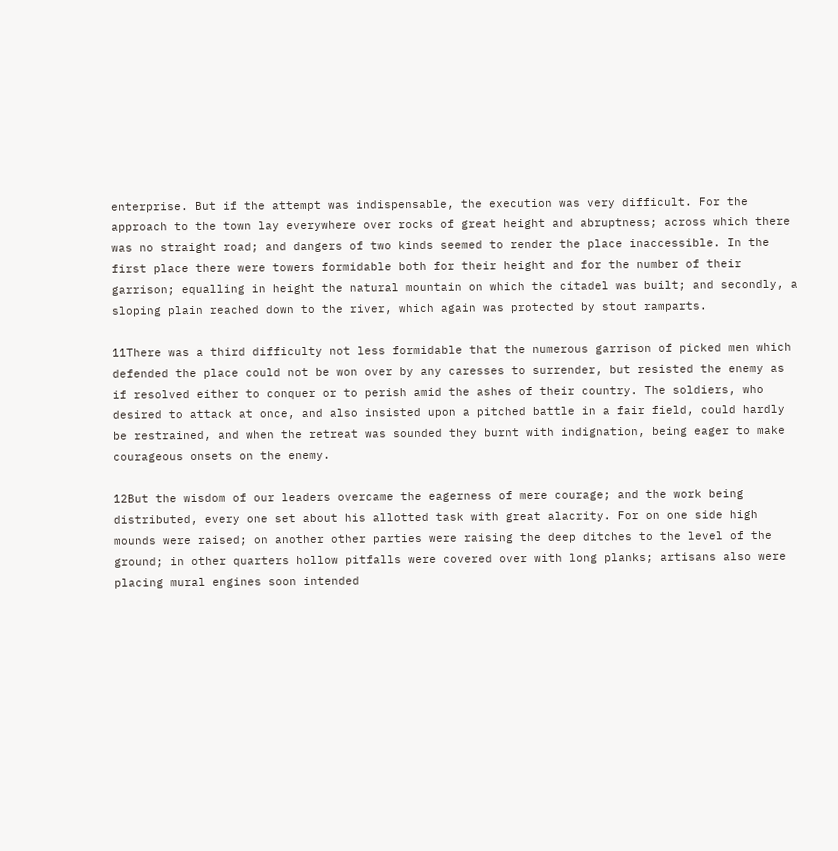enterprise. But if the attempt was indispensable, the execution was very difficult. For the approach to the town lay everywhere over rocks of great height and abruptness; across which there was no straight road; and dangers of two kinds seemed to render the place inaccessible. In the first place there were towers formidable both for their height and for the number of their garrison; equalling in height the natural mountain on which the citadel was built; and secondly, a sloping plain reached down to the river, which again was protected by stout ramparts.

11There was a third difficulty not less formidable that the numerous garrison of picked men which defended the place could not be won over by any caresses to surrender, but resisted the enemy as if resolved either to conquer or to perish amid the ashes of their country. The soldiers, who desired to attack at once, and also insisted upon a pitched battle in a fair field, could hardly be restrained, and when the retreat was sounded they burnt with indignation, being eager to make courageous onsets on the enemy.

12But the wisdom of our leaders overcame the eagerness of mere courage; and the work being distributed, every one set about his allotted task with great alacrity. For on one side high mounds were raised; on another other parties were raising the deep ditches to the level of the ground; in other quarters hollow pitfalls were covered over with long planks; artisans also were placing mural engines soon intended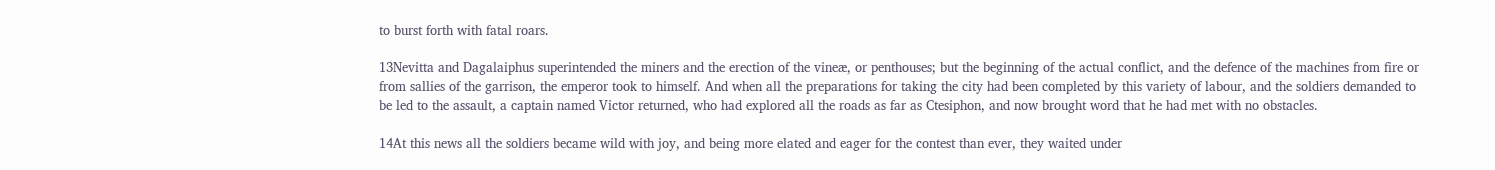to burst forth with fatal roars.

13Nevitta and Dagalaiphus superintended the miners and the erection of the vineæ, or penthouses; but the beginning of the actual conflict, and the defence of the machines from fire or from sallies of the garrison, the emperor took to himself. And when all the preparations for taking the city had been completed by this variety of labour, and the soldiers demanded to be led to the assault, a captain named Victor returned, who had explored all the roads as far as Ctesiphon, and now brought word that he had met with no obstacles.

14At this news all the soldiers became wild with joy, and being more elated and eager for the contest than ever, they waited under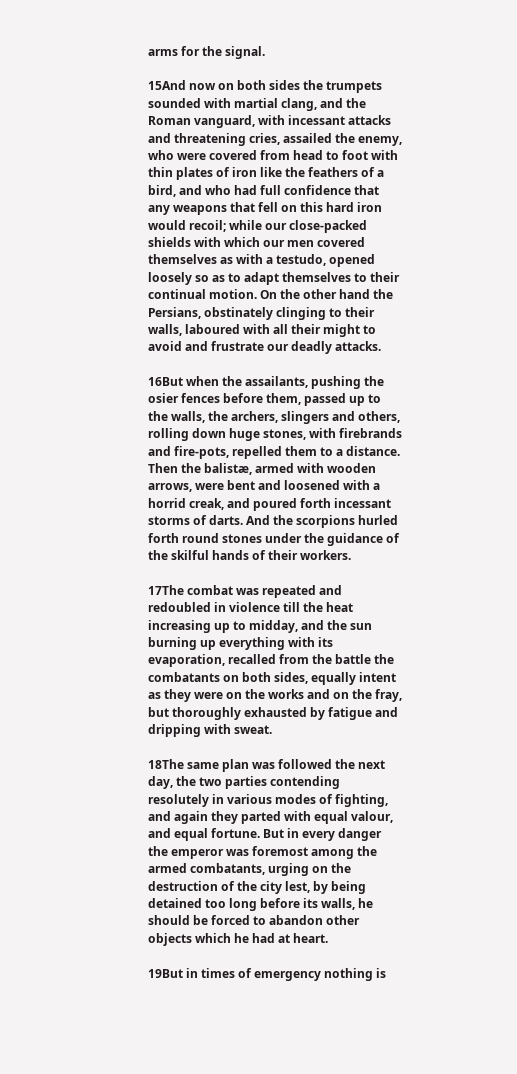arms for the signal.

15And now on both sides the trumpets sounded with martial clang, and the Roman vanguard, with incessant attacks and threatening cries, assailed the enemy, who were covered from head to foot with thin plates of iron like the feathers of a bird, and who had full confidence that any weapons that fell on this hard iron would recoil; while our close-packed shields with which our men covered themselves as with a testudo, opened loosely so as to adapt themselves to their continual motion. On the other hand the Persians, obstinately clinging to their walls, laboured with all their might to avoid and frustrate our deadly attacks.

16But when the assailants, pushing the osier fences before them, passed up to the walls, the archers, slingers and others, rolling down huge stones, with firebrands and fire-pots, repelled them to a distance. Then the balistæ, armed with wooden arrows, were bent and loosened with a horrid creak, and poured forth incessant storms of darts. And the scorpions hurled forth round stones under the guidance of the skilful hands of their workers.

17The combat was repeated and redoubled in violence till the heat increasing up to midday, and the sun burning up everything with its evaporation, recalled from the battle the combatants on both sides, equally intent as they were on the works and on the fray, but thoroughly exhausted by fatigue and dripping with sweat.

18The same plan was followed the next day, the two parties contending resolutely in various modes of fighting, and again they parted with equal valour, and equal fortune. But in every danger the emperor was foremost among the armed combatants, urging on the destruction of the city lest, by being detained too long before its walls, he should be forced to abandon other objects which he had at heart.

19But in times of emergency nothing is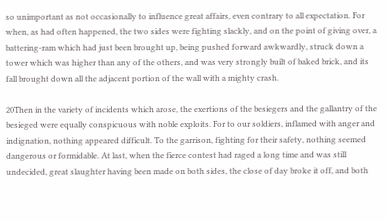so unimportant as not occasionally to influence great affairs, even contrary to all expectation. For when, as had often happened, the two sides were fighting slackly, and on the point of giving over, a battering-ram which had just been brought up, being pushed forward awkwardly, struck down a tower which was higher than any of the others, and was very strongly built of baked brick, and its fall brought down all the adjacent portion of the wall with a mighty crash.

20Then in the variety of incidents which arose, the exertions of the besiegers and the gallantry of the besieged were equally conspicuous with noble exploits. For to our soldiers, inflamed with anger and indignation, nothing appeared difficult. To the garrison, fighting for their safety, nothing seemed dangerous or formidable. At last, when the fierce contest had raged a long time and was still undecided, great slaughter having been made on both sides, the close of day broke it off, and both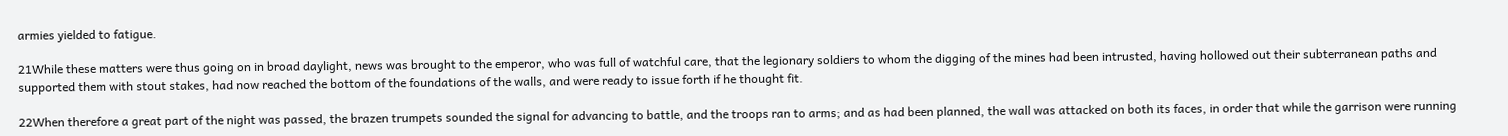armies yielded to fatigue.

21While these matters were thus going on in broad daylight, news was brought to the emperor, who was full of watchful care, that the legionary soldiers to whom the digging of the mines had been intrusted, having hollowed out their subterranean paths and supported them with stout stakes, had now reached the bottom of the foundations of the walls, and were ready to issue forth if he thought fit.

22When therefore a great part of the night was passed, the brazen trumpets sounded the signal for advancing to battle, and the troops ran to arms; and as had been planned, the wall was attacked on both its faces, in order that while the garrison were running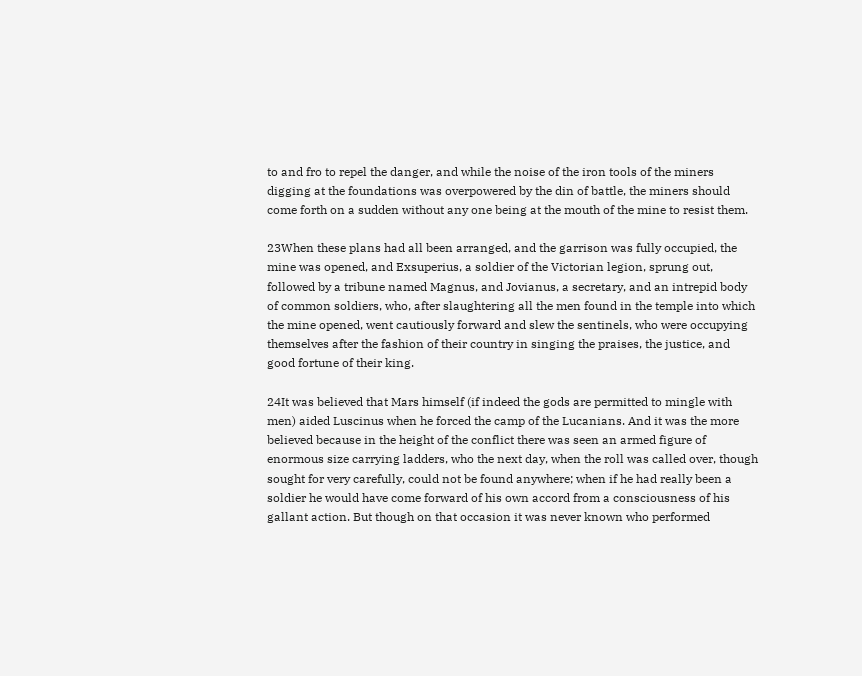to and fro to repel the danger, and while the noise of the iron tools of the miners digging at the foundations was overpowered by the din of battle, the miners should come forth on a sudden without any one being at the mouth of the mine to resist them.

23When these plans had all been arranged, and the garrison was fully occupied, the mine was opened, and Exsuperius, a soldier of the Victorian legion, sprung out, followed by a tribune named Magnus, and Jovianus, a secretary, and an intrepid body of common soldiers, who, after slaughtering all the men found in the temple into which the mine opened, went cautiously forward and slew the sentinels, who were occupying themselves after the fashion of their country in singing the praises, the justice, and good fortune of their king.

24It was believed that Mars himself (if indeed the gods are permitted to mingle with men) aided Luscinus when he forced the camp of the Lucanians. And it was the more believed because in the height of the conflict there was seen an armed figure of enormous size carrying ladders, who the next day, when the roll was called over, though sought for very carefully, could not be found anywhere; when if he had really been a soldier he would have come forward of his own accord from a consciousness of his gallant action. But though on that occasion it was never known who performed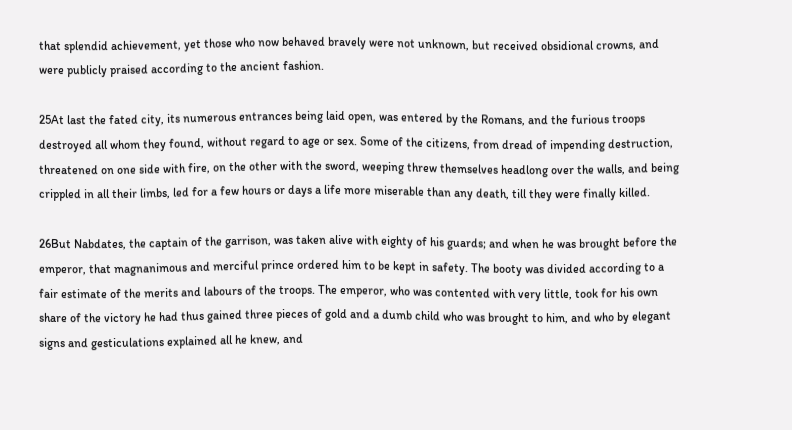that splendid achievement, yet those who now behaved bravely were not unknown, but received obsidional crowns, and were publicly praised according to the ancient fashion.

25At last the fated city, its numerous entrances being laid open, was entered by the Romans, and the furious troops destroyed all whom they found, without regard to age or sex. Some of the citizens, from dread of impending destruction, threatened on one side with fire, on the other with the sword, weeping threw themselves headlong over the walls, and being crippled in all their limbs, led for a few hours or days a life more miserable than any death, till they were finally killed.

26But Nabdates, the captain of the garrison, was taken alive with eighty of his guards; and when he was brought before the emperor, that magnanimous and merciful prince ordered him to be kept in safety. The booty was divided according to a fair estimate of the merits and labours of the troops. The emperor, who was contented with very little, took for his own share of the victory he had thus gained three pieces of gold and a dumb child who was brought to him, and who by elegant signs and gesticulations explained all he knew, and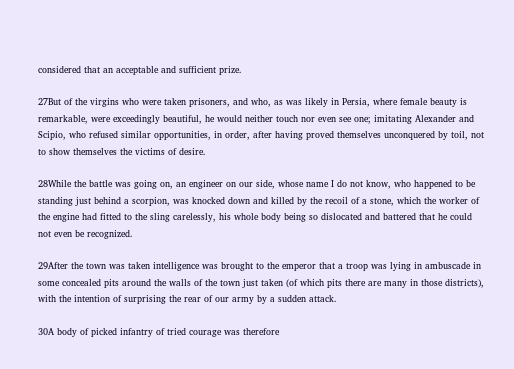considered that an acceptable and sufficient prize.

27But of the virgins who were taken prisoners, and who, as was likely in Persia, where female beauty is remarkable, were exceedingly beautiful, he would neither touch nor even see one; imitating Alexander and Scipio, who refused similar opportunities, in order, after having proved themselves unconquered by toil, not to show themselves the victims of desire.

28While the battle was going on, an engineer on our side, whose name I do not know, who happened to be standing just behind a scorpion, was knocked down and killed by the recoil of a stone, which the worker of the engine had fitted to the sling carelessly, his whole body being so dislocated and battered that he could not even be recognized.

29After the town was taken intelligence was brought to the emperor that a troop was lying in ambuscade in some concealed pits around the walls of the town just taken (of which pits there are many in those districts), with the intention of surprising the rear of our army by a sudden attack.

30A body of picked infantry of tried courage was therefore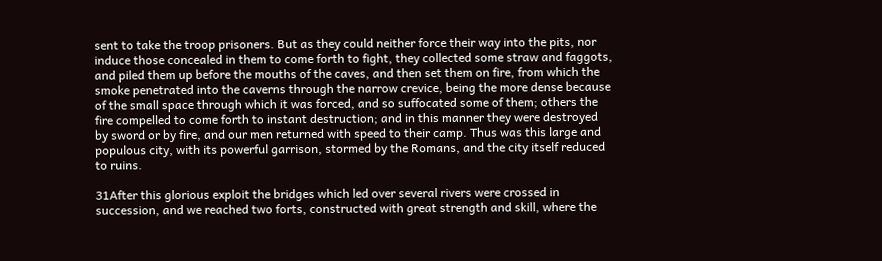sent to take the troop prisoners. But as they could neither force their way into the pits, nor induce those concealed in them to come forth to fight, they collected some straw and faggots, and piled them up before the mouths of the caves, and then set them on fire, from which the smoke penetrated into the caverns through the narrow crevice, being the more dense because of the small space through which it was forced, and so suffocated some of them; others the fire compelled to come forth to instant destruction; and in this manner they were destroyed by sword or by fire, and our men returned with speed to their camp. Thus was this large and populous city, with its powerful garrison, stormed by the Romans, and the city itself reduced to ruins.

31After this glorious exploit the bridges which led over several rivers were crossed in succession, and we reached two forts, constructed with great strength and skill, where the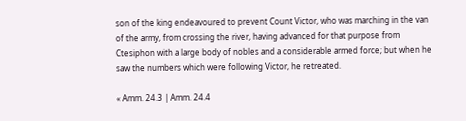son of the king endeavoured to prevent Count Victor, who was marching in the van of the army, from crossing the river, having advanced for that purpose from Ctesiphon with a large body of nobles and a considerable armed force; but when he saw the numbers which were following Victor, he retreated.

« Amm. 24.3 | Amm. 24.4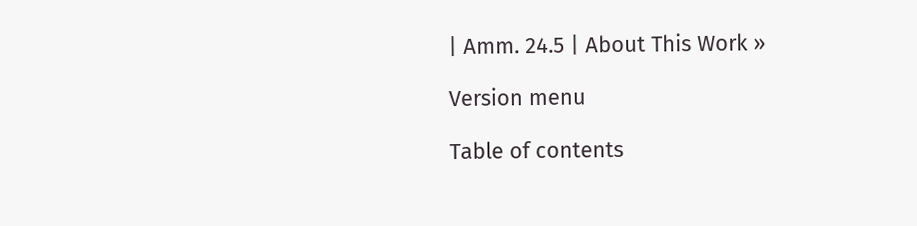| Amm. 24.5 | About This Work »

Version menu

Table of contents